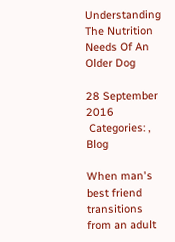Understanding The Nutrition Needs Of An Older Dog

28 September 2016
 Categories: , Blog

When man's best friend transitions from an adult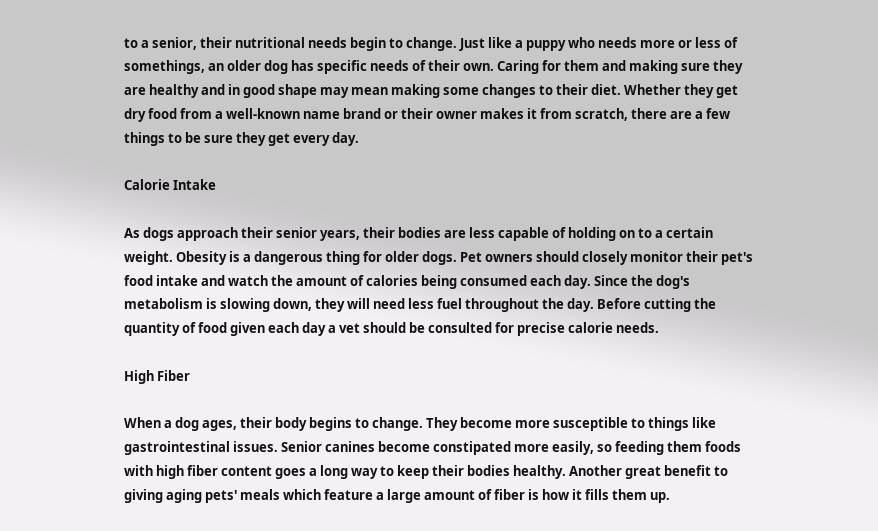to a senior, their nutritional needs begin to change. Just like a puppy who needs more or less of somethings, an older dog has specific needs of their own. Caring for them and making sure they are healthy and in good shape may mean making some changes to their diet. Whether they get dry food from a well-known name brand or their owner makes it from scratch, there are a few things to be sure they get every day.

Calorie Intake

As dogs approach their senior years, their bodies are less capable of holding on to a certain weight. Obesity is a dangerous thing for older dogs. Pet owners should closely monitor their pet's food intake and watch the amount of calories being consumed each day. Since the dog's metabolism is slowing down, they will need less fuel throughout the day. Before cutting the quantity of food given each day a vet should be consulted for precise calorie needs.

High Fiber

When a dog ages, their body begins to change. They become more susceptible to things like gastrointestinal issues. Senior canines become constipated more easily, so feeding them foods with high fiber content goes a long way to keep their bodies healthy. Another great benefit to giving aging pets' meals which feature a large amount of fiber is how it fills them up.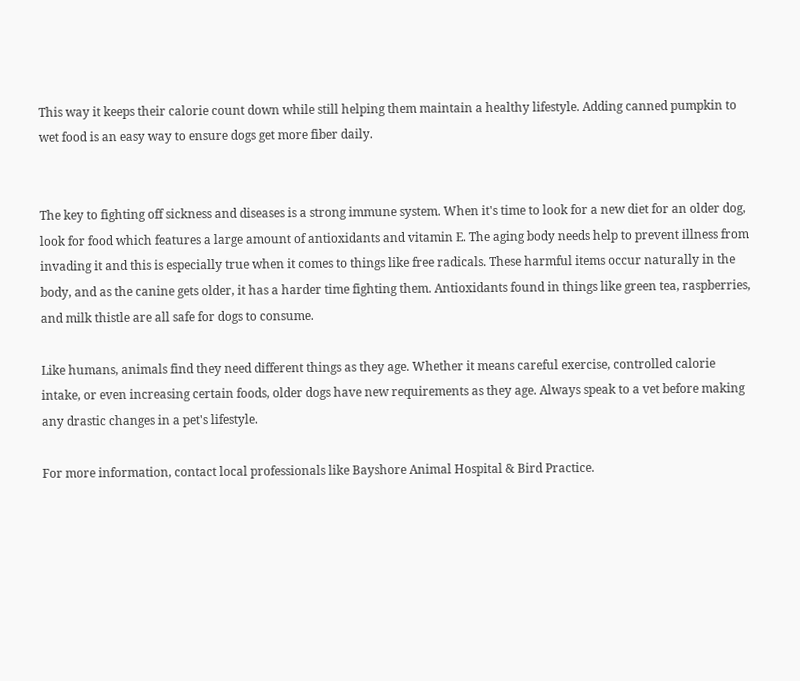This way it keeps their calorie count down while still helping them maintain a healthy lifestyle. Adding canned pumpkin to wet food is an easy way to ensure dogs get more fiber daily.


The key to fighting off sickness and diseases is a strong immune system. When it's time to look for a new diet for an older dog, look for food which features a large amount of antioxidants and vitamin E. The aging body needs help to prevent illness from invading it and this is especially true when it comes to things like free radicals. These harmful items occur naturally in the body, and as the canine gets older, it has a harder time fighting them. Antioxidants found in things like green tea, raspberries, and milk thistle are all safe for dogs to consume.

Like humans, animals find they need different things as they age. Whether it means careful exercise, controlled calorie intake, or even increasing certain foods, older dogs have new requirements as they age. Always speak to a vet before making any drastic changes in a pet's lifestyle.

For more information, contact local professionals like Bayshore Animal Hospital & Bird Practice.